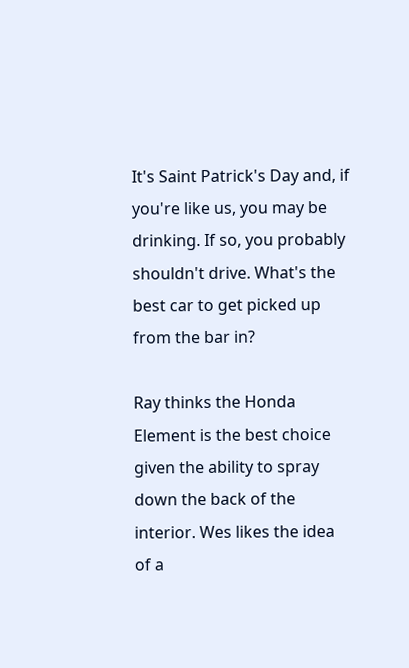It's Saint Patrick's Day and, if you're like us, you may be drinking. If so, you probably shouldn't drive. What's the best car to get picked up from the bar in?

Ray thinks the Honda Element is the best choice given the ability to spray down the back of the interior. Wes likes the idea of a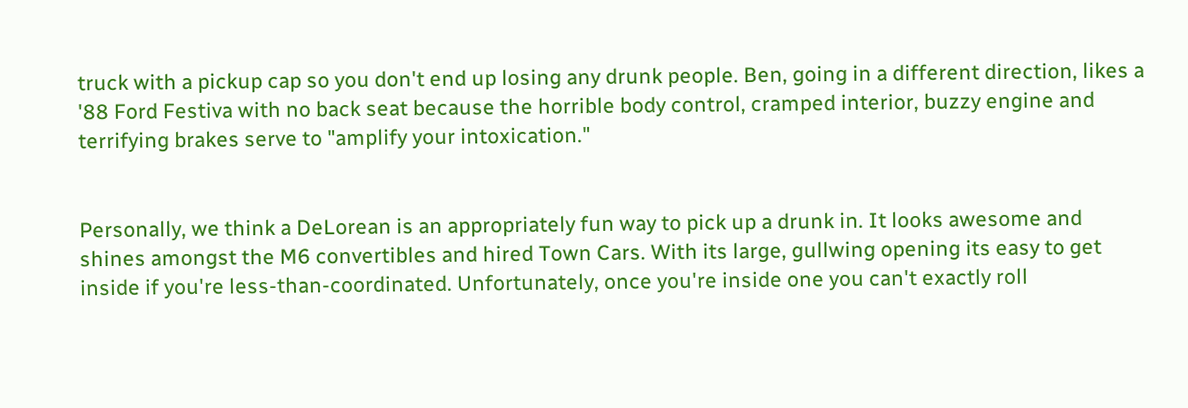truck with a pickup cap so you don't end up losing any drunk people. Ben, going in a different direction, likes a '88 Ford Festiva with no back seat because the horrible body control, cramped interior, buzzy engine and terrifying brakes serve to "amplify your intoxication."


Personally, we think a DeLorean is an appropriately fun way to pick up a drunk in. It looks awesome and shines amongst the M6 convertibles and hired Town Cars. With its large, gullwing opening its easy to get inside if you're less-than-coordinated. Unfortunately, once you're inside one you can't exactly roll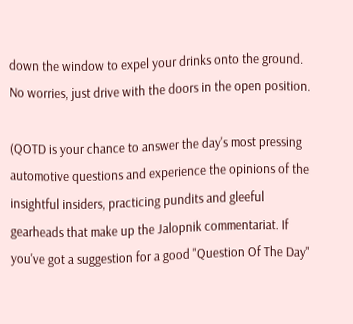down the window to expel your drinks onto the ground. No worries, just drive with the doors in the open position.

(QOTD is your chance to answer the day's most pressing automotive questions and experience the opinions of the insightful insiders, practicing pundits and gleeful gearheads that make up the Jalopnik commentariat. If you've got a suggestion for a good "Question Of The Day"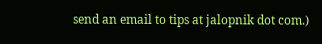send an email to tips at jalopnik dot com.)